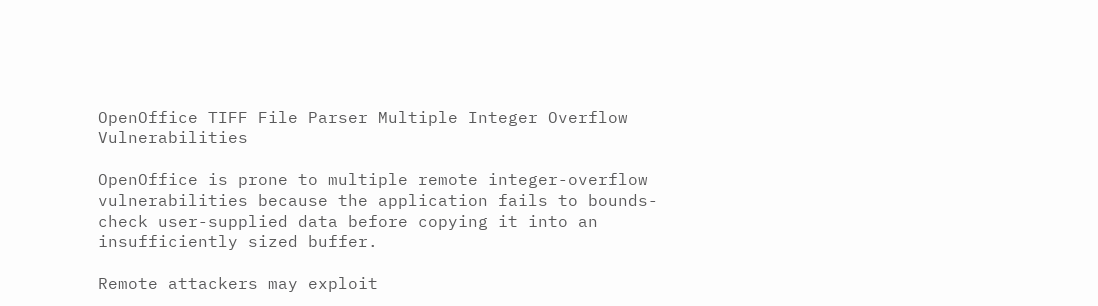OpenOffice TIFF File Parser Multiple Integer Overflow Vulnerabilities

OpenOffice is prone to multiple remote integer-overflow vulnerabilities because the application fails to bounds-check user-supplied data before copying it into an insufficiently sized buffer.

Remote attackers may exploit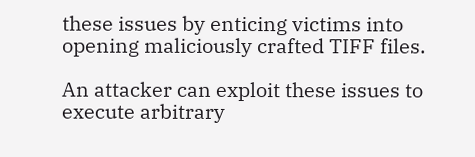these issues by enticing victims into opening maliciously crafted TIFF files.

An attacker can exploit these issues to execute arbitrary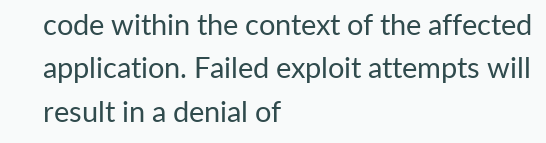code within the context of the affected application. Failed exploit attempts will result in a denial of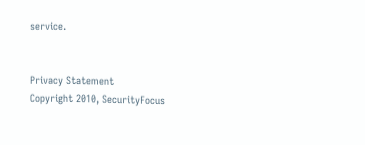service.


Privacy Statement
Copyright 2010, SecurityFocus